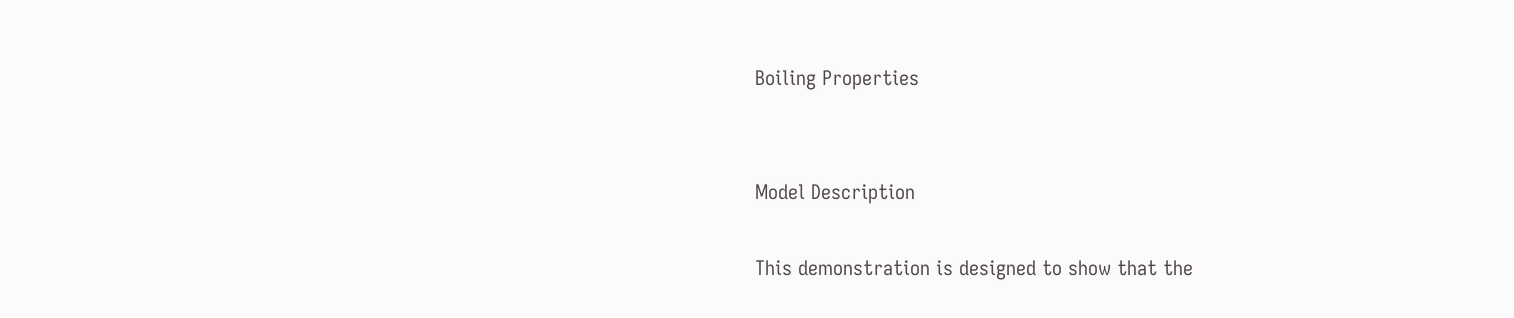Boiling Properties


Model Description

This demonstration is designed to show that the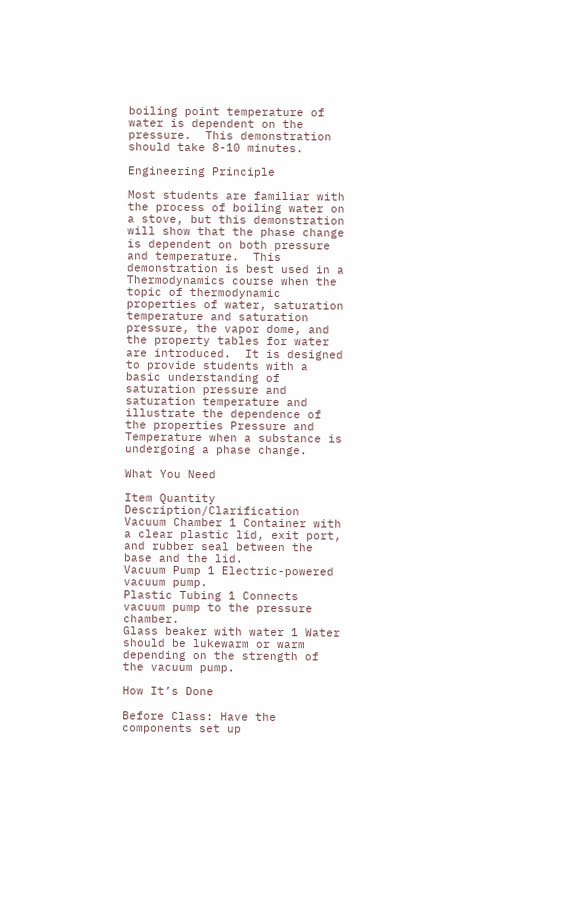boiling point temperature of water is dependent on the pressure.  This demonstration should take 8-10 minutes.

Engineering Principle

Most students are familiar with the process of boiling water on a stove, but this demonstration will show that the phase change is dependent on both pressure and temperature.  This demonstration is best used in a Thermodynamics course when the topic of thermodynamic properties of water, saturation temperature and saturation pressure, the vapor dome, and the property tables for water are introduced.  It is designed to provide students with a basic understanding of saturation pressure and saturation temperature and illustrate the dependence of the properties Pressure and Temperature when a substance is undergoing a phase change.

What You Need

Item Quantity Description/Clarification
Vacuum Chamber 1 Container with a clear plastic lid, exit port, and rubber seal between the base and the lid.
Vacuum Pump 1 Electric-powered vacuum pump.
Plastic Tubing 1 Connects vacuum pump to the pressure chamber.
Glass beaker with water 1 Water should be lukewarm or warm depending on the strength of the vacuum pump.

How It’s Done

Before Class: Have the components set up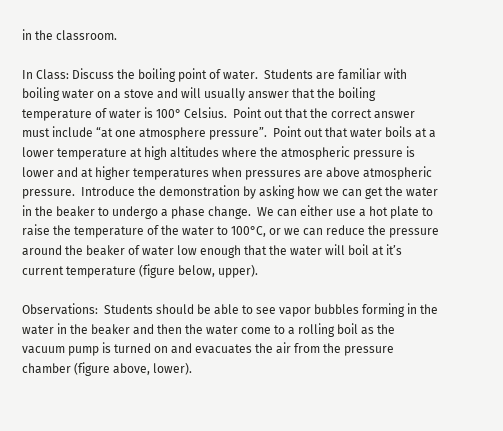in the classroom.

In Class: Discuss the boiling point of water.  Students are familiar with boiling water on a stove and will usually answer that the boiling temperature of water is 100° Celsius.  Point out that the correct answer must include “at one atmosphere pressure”.  Point out that water boils at a lower temperature at high altitudes where the atmospheric pressure is lower and at higher temperatures when pressures are above atmospheric pressure.  Introduce the demonstration by asking how we can get the water in the beaker to undergo a phase change.  We can either use a hot plate to raise the temperature of the water to 100°C, or we can reduce the pressure around the beaker of water low enough that the water will boil at it’s current temperature (figure below, upper).

Observations:  Students should be able to see vapor bubbles forming in the water in the beaker and then the water come to a rolling boil as the vacuum pump is turned on and evacuates the air from the pressure chamber (figure above, lower).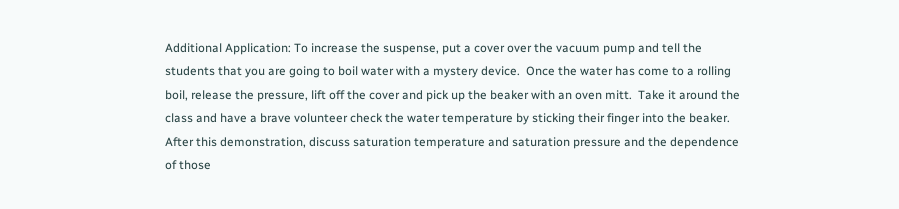Additional Application: To increase the suspense, put a cover over the vacuum pump and tell the students that you are going to boil water with a mystery device.  Once the water has come to a rolling boil, release the pressure, lift off the cover and pick up the beaker with an oven mitt.  Take it around the class and have a brave volunteer check the water temperature by sticking their finger into the beaker.  After this demonstration, discuss saturation temperature and saturation pressure and the dependence of those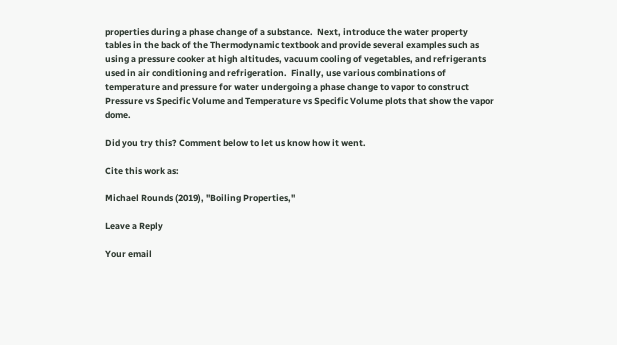properties during a phase change of a substance.  Next, introduce the water property tables in the back of the Thermodynamic textbook and provide several examples such as using a pressure cooker at high altitudes, vacuum cooling of vegetables, and refrigerants used in air conditioning and refrigeration.  Finally, use various combinations of temperature and pressure for water undergoing a phase change to vapor to construct Pressure vs Specific Volume and Temperature vs Specific Volume plots that show the vapor dome.

Did you try this? Comment below to let us know how it went.

Cite this work as:

Michael Rounds (2019), "Boiling Properties,"

Leave a Reply

Your email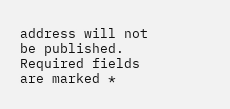address will not be published. Required fields are marked *